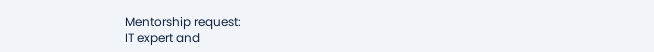Mentorship request:
IT expert and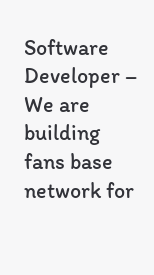Software Developer – We are building fans base network for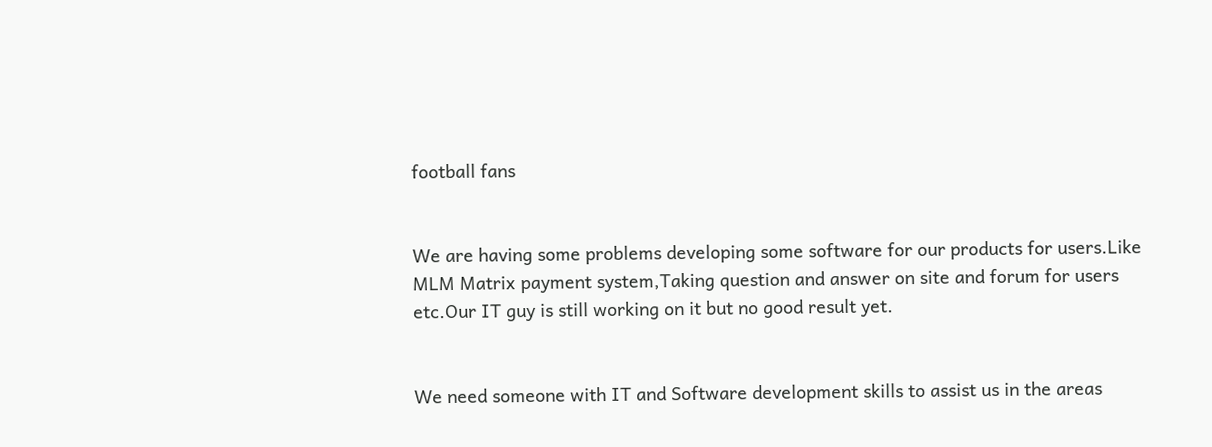football fans


We are having some problems developing some software for our products for users.Like MLM Matrix payment system,Taking question and answer on site and forum for users etc.Our IT guy is still working on it but no good result yet.


We need someone with IT and Software development skills to assist us in the areas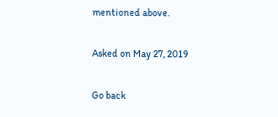mentioned above.

Asked on May 27, 2019

Go back